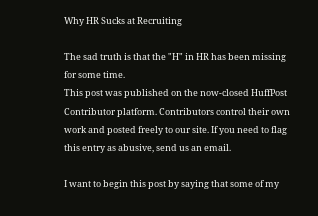Why HR Sucks at Recruiting

The sad truth is that the "H" in HR has been missing for some time.
This post was published on the now-closed HuffPost Contributor platform. Contributors control their own work and posted freely to our site. If you need to flag this entry as abusive, send us an email.

I want to begin this post by saying that some of my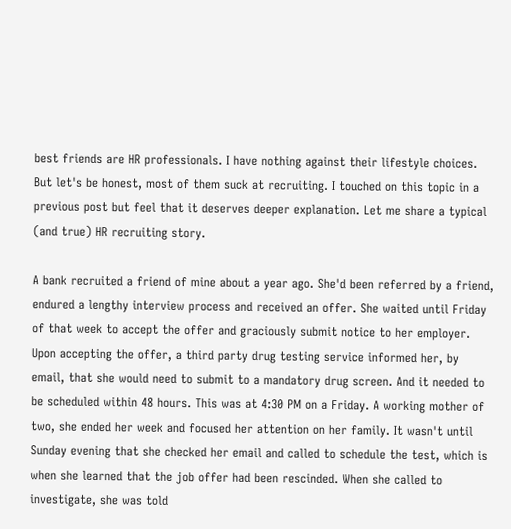best friends are HR professionals. I have nothing against their lifestyle choices. But let's be honest, most of them suck at recruiting. I touched on this topic in a previous post but feel that it deserves deeper explanation. Let me share a typical (and true) HR recruiting story.

A bank recruited a friend of mine about a year ago. She'd been referred by a friend, endured a lengthy interview process and received an offer. She waited until Friday of that week to accept the offer and graciously submit notice to her employer. Upon accepting the offer, a third party drug testing service informed her, by email, that she would need to submit to a mandatory drug screen. And it needed to be scheduled within 48 hours. This was at 4:30 PM on a Friday. A working mother of two, she ended her week and focused her attention on her family. It wasn't until Sunday evening that she checked her email and called to schedule the test, which is when she learned that the job offer had been rescinded. When she called to investigate, she was told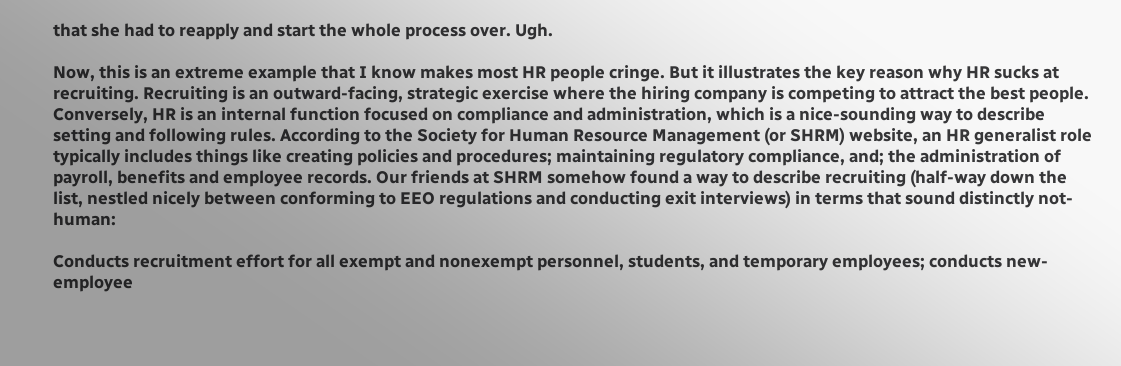that she had to reapply and start the whole process over. Ugh.

Now, this is an extreme example that I know makes most HR people cringe. But it illustrates the key reason why HR sucks at recruiting. Recruiting is an outward-facing, strategic exercise where the hiring company is competing to attract the best people. Conversely, HR is an internal function focused on compliance and administration, which is a nice-sounding way to describe setting and following rules. According to the Society for Human Resource Management (or SHRM) website, an HR generalist role typically includes things like creating policies and procedures; maintaining regulatory compliance, and; the administration of payroll, benefits and employee records. Our friends at SHRM somehow found a way to describe recruiting (half-way down the list, nestled nicely between conforming to EEO regulations and conducting exit interviews) in terms that sound distinctly not-human:

Conducts recruitment effort for all exempt and nonexempt personnel, students, and temporary employees; conducts new-employee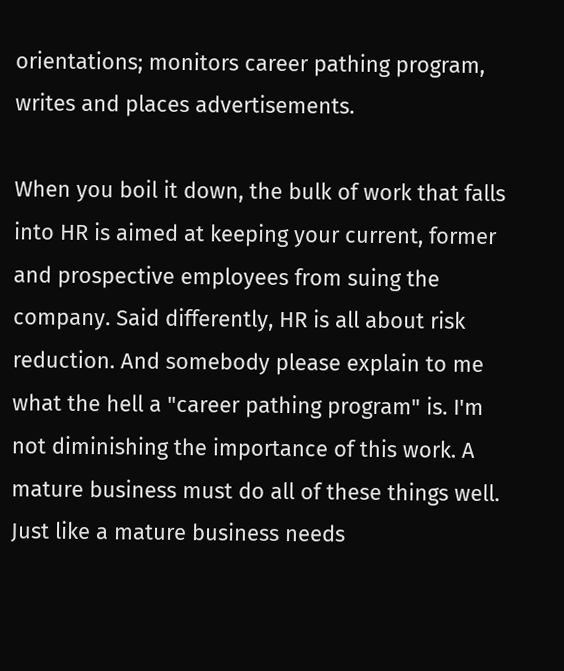orientations; monitors career pathing program, writes and places advertisements.

When you boil it down, the bulk of work that falls into HR is aimed at keeping your current, former and prospective employees from suing the company. Said differently, HR is all about risk reduction. And somebody please explain to me what the hell a "career pathing program" is. I'm not diminishing the importance of this work. A mature business must do all of these things well. Just like a mature business needs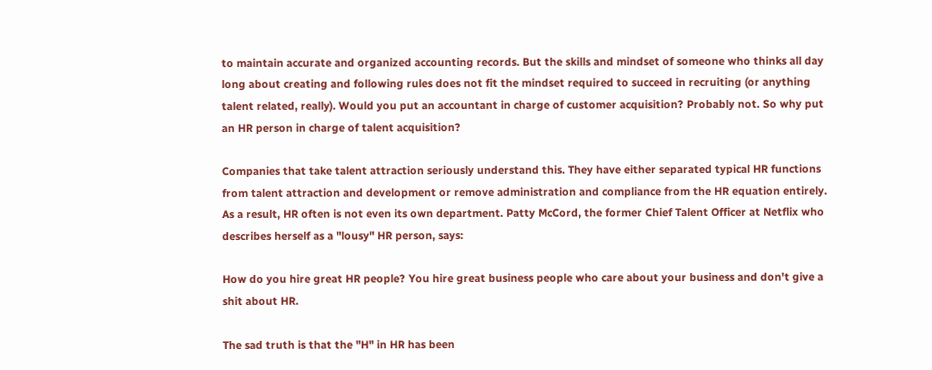to maintain accurate and organized accounting records. But the skills and mindset of someone who thinks all day long about creating and following rules does not fit the mindset required to succeed in recruiting (or anything talent related, really). Would you put an accountant in charge of customer acquisition? Probably not. So why put an HR person in charge of talent acquisition?

Companies that take talent attraction seriously understand this. They have either separated typical HR functions from talent attraction and development or remove administration and compliance from the HR equation entirely. As a result, HR often is not even its own department. Patty McCord, the former Chief Talent Officer at Netflix who describes herself as a "lousy" HR person, says:

How do you hire great HR people? You hire great business people who care about your business and don't give a shit about HR.

The sad truth is that the "H" in HR has been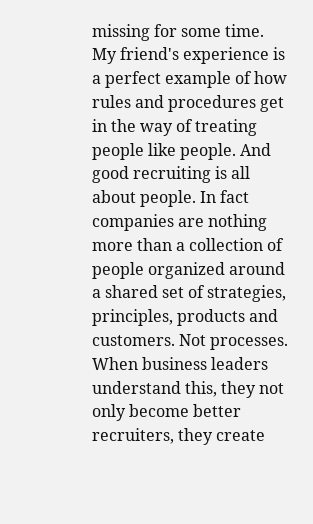missing for some time. My friend's experience is a perfect example of how rules and procedures get in the way of treating people like people. And good recruiting is all about people. In fact companies are nothing more than a collection of people organized around a shared set of strategies, principles, products and customers. Not processes. When business leaders understand this, they not only become better recruiters, they create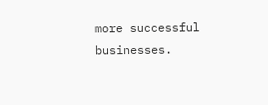more successful businesses.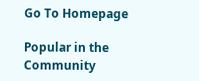Go To Homepage

Popular in the Community